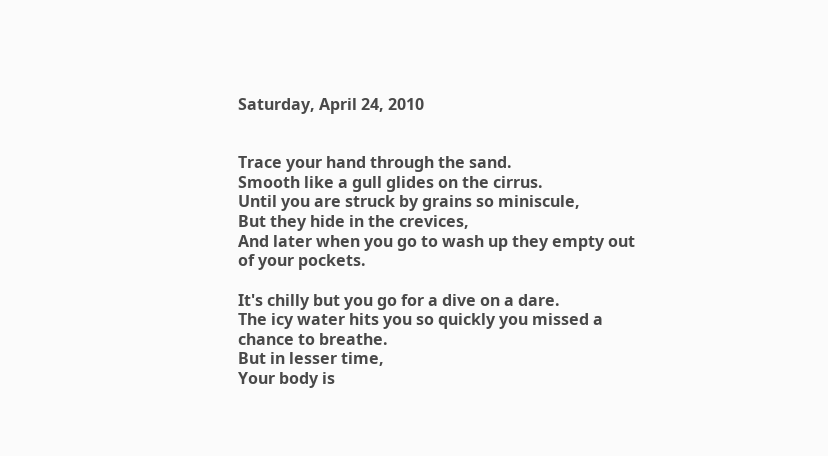Saturday, April 24, 2010


Trace your hand through the sand.
Smooth like a gull glides on the cirrus.
Until you are struck by grains so miniscule,
But they hide in the crevices,
And later when you go to wash up they empty out of your pockets.

It's chilly but you go for a dive on a dare.
The icy water hits you so quickly you missed a chance to breathe.
But in lesser time,
Your body is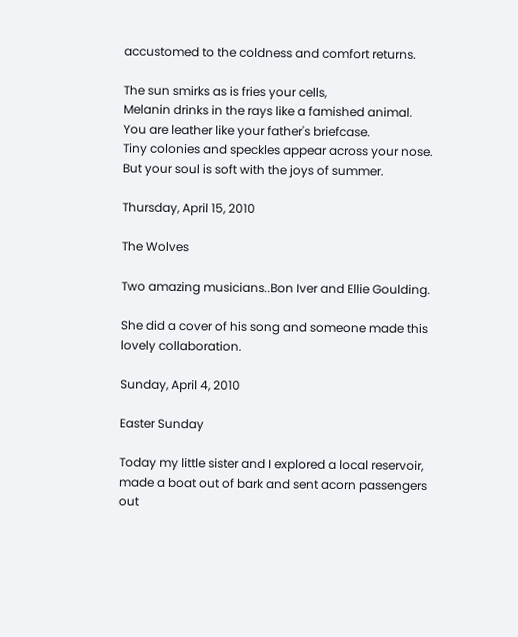accustomed to the coldness and comfort returns.

The sun smirks as is fries your cells,
Melanin drinks in the rays like a famished animal.
You are leather like your father's briefcase.
Tiny colonies and speckles appear across your nose.
But your soul is soft with the joys of summer.

Thursday, April 15, 2010

The Wolves

Two amazing musicians..Bon Iver and Ellie Goulding.

She did a cover of his song and someone made this lovely collaboration.

Sunday, April 4, 2010

Easter Sunday

Today my little sister and I explored a local reservoir, made a boat out of bark and sent acorn passengers out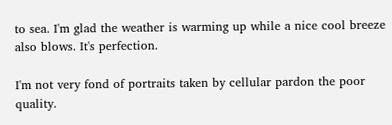to sea. I'm glad the weather is warming up while a nice cool breeze also blows. It's perfection.

I'm not very fond of portraits taken by cellular pardon the poor quality.